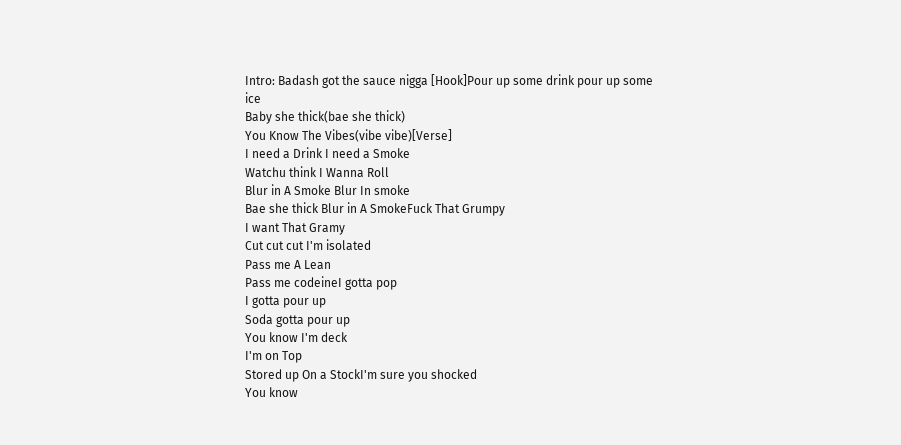Intro: Badash got the sauce nigga [Hook]Pour up some drink pour up some ice
Baby she thick(bae she thick)
You Know The Vibes(vibe vibe)[Verse]
I need a Drink I need a Smoke
Watchu think I Wanna Roll
Blur in A Smoke Blur In smoke
Bae she thick Blur in A SmokeFuck That Grumpy
I want That Gramy
Cut cut cut I'm isolated
Pass me A Lean
Pass me codeineI gotta pop
I gotta pour up
Soda gotta pour up
You know I'm deck
I'm on Top
Stored up On a StockI'm sure you shocked
You know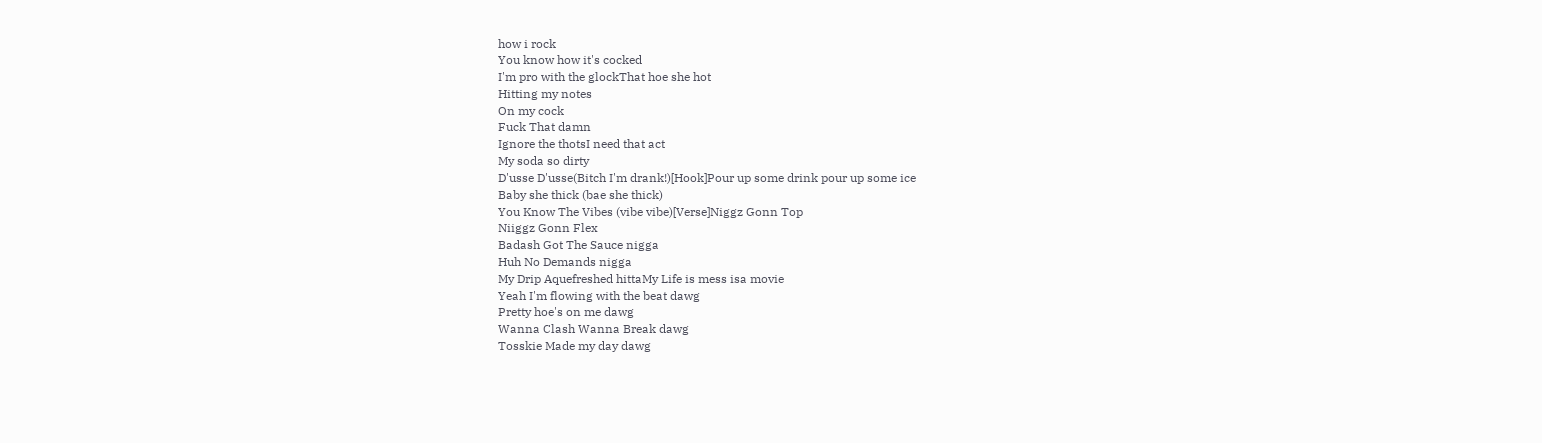how i rock
You know how it's cocked
I'm pro with the glockThat hoe she hot
Hitting my notes
On my cock
Fuck That damn
Ignore the thotsI need that act
My soda so dirty
D'usse D'usse(Bitch I'm drank!)[Hook]Pour up some drink pour up some ice
Baby she thick (bae she thick)
You Know The Vibes (vibe vibe)[Verse]Niggz Gonn Top
Niiggz Gonn Flex
Badash Got The Sauce nigga
Huh No Demands nigga
My Drip Aquefreshed hittaMy Life is mess isa movie
Yeah I'm flowing with the beat dawg
Pretty hoe's on me dawg
Wanna Clash Wanna Break dawg
Tosskie Made my day dawg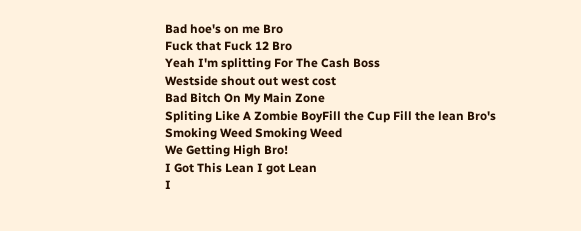Bad hoe's on me Bro
Fuck that Fuck 12 Bro
Yeah I'm splitting For The Cash Boss
Westside shout out west cost
Bad Bitch On My Main Zone
Spliting Like A Zombie BoyFill the Cup Fill the lean Bro's
Smoking Weed Smoking Weed
We Getting High Bro!
I Got This Lean I got Lean
I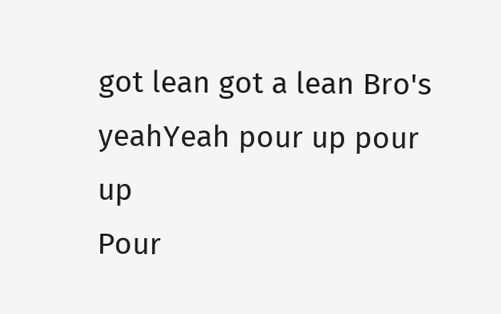got lean got a lean Bro's yeahYeah pour up pour up
Pour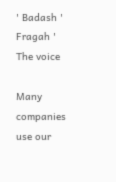' Badash ' Fragah ' The voice

Many companies use our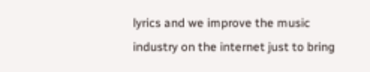lyrics and we improve the music industry on the internet just to bring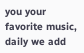you your favorite music, daily we add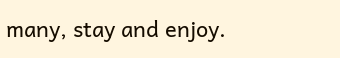many, stay and enjoy.